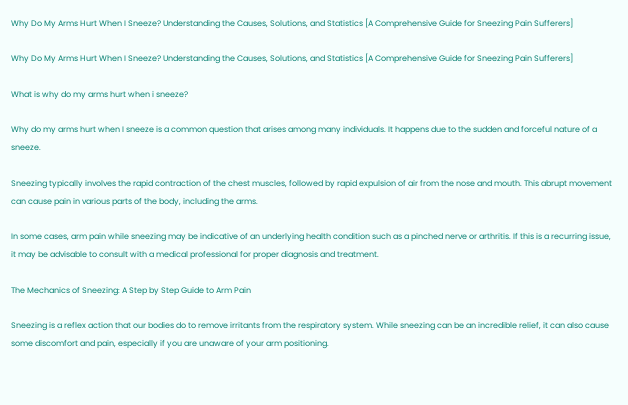Why Do My Arms Hurt When I Sneeze? Understanding the Causes, Solutions, and Statistics [A Comprehensive Guide for Sneezing Pain Sufferers]

Why Do My Arms Hurt When I Sneeze? Understanding the Causes, Solutions, and Statistics [A Comprehensive Guide for Sneezing Pain Sufferers]

What is why do my arms hurt when i sneeze?

Why do my arms hurt when I sneeze is a common question that arises among many individuals. It happens due to the sudden and forceful nature of a sneeze.

Sneezing typically involves the rapid contraction of the chest muscles, followed by rapid expulsion of air from the nose and mouth. This abrupt movement can cause pain in various parts of the body, including the arms.

In some cases, arm pain while sneezing may be indicative of an underlying health condition such as a pinched nerve or arthritis. If this is a recurring issue, it may be advisable to consult with a medical professional for proper diagnosis and treatment.

The Mechanics of Sneezing: A Step by Step Guide to Arm Pain

Sneezing is a reflex action that our bodies do to remove irritants from the respiratory system. While sneezing can be an incredible relief, it can also cause some discomfort and pain, especially if you are unaware of your arm positioning.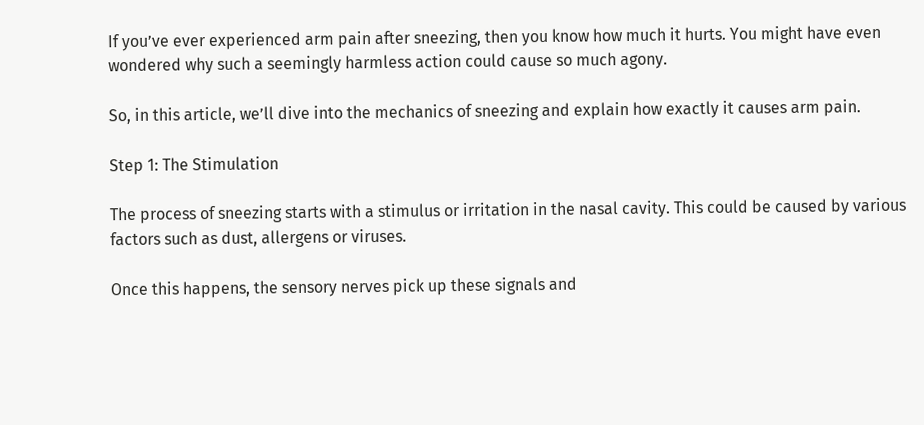If you’ve ever experienced arm pain after sneezing, then you know how much it hurts. You might have even wondered why such a seemingly harmless action could cause so much agony.

So, in this article, we’ll dive into the mechanics of sneezing and explain how exactly it causes arm pain.

Step 1: The Stimulation

The process of sneezing starts with a stimulus or irritation in the nasal cavity. This could be caused by various factors such as dust, allergens or viruses.

Once this happens, the sensory nerves pick up these signals and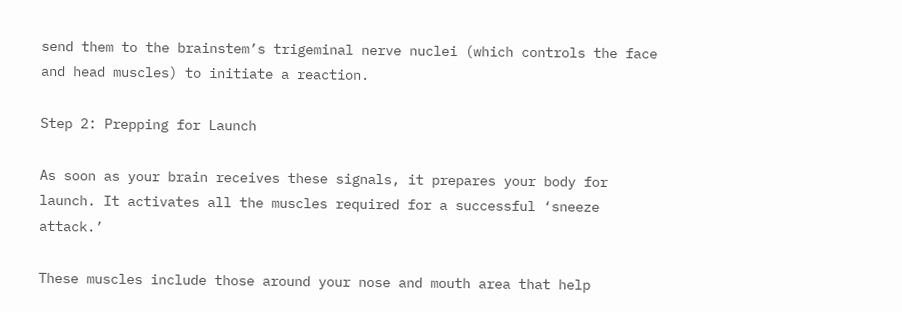send them to the brainstem’s trigeminal nerve nuclei (which controls the face and head muscles) to initiate a reaction.

Step 2: Prepping for Launch

As soon as your brain receives these signals, it prepares your body for launch. It activates all the muscles required for a successful ‘sneeze attack.’

These muscles include those around your nose and mouth area that help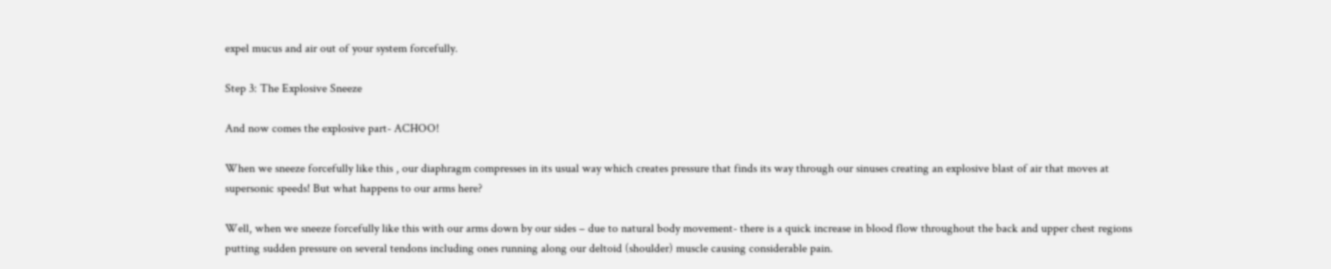expel mucus and air out of your system forcefully.

Step 3: The Explosive Sneeze

And now comes the explosive part- ACHOO!

When we sneeze forcefully like this , our diaphragm compresses in its usual way which creates pressure that finds its way through our sinuses creating an explosive blast of air that moves at supersonic speeds! But what happens to our arms here?

Well, when we sneeze forcefully like this with our arms down by our sides – due to natural body movement- there is a quick increase in blood flow throughout the back and upper chest regions putting sudden pressure on several tendons including ones running along our deltoid (shoulder) muscle causing considerable pain.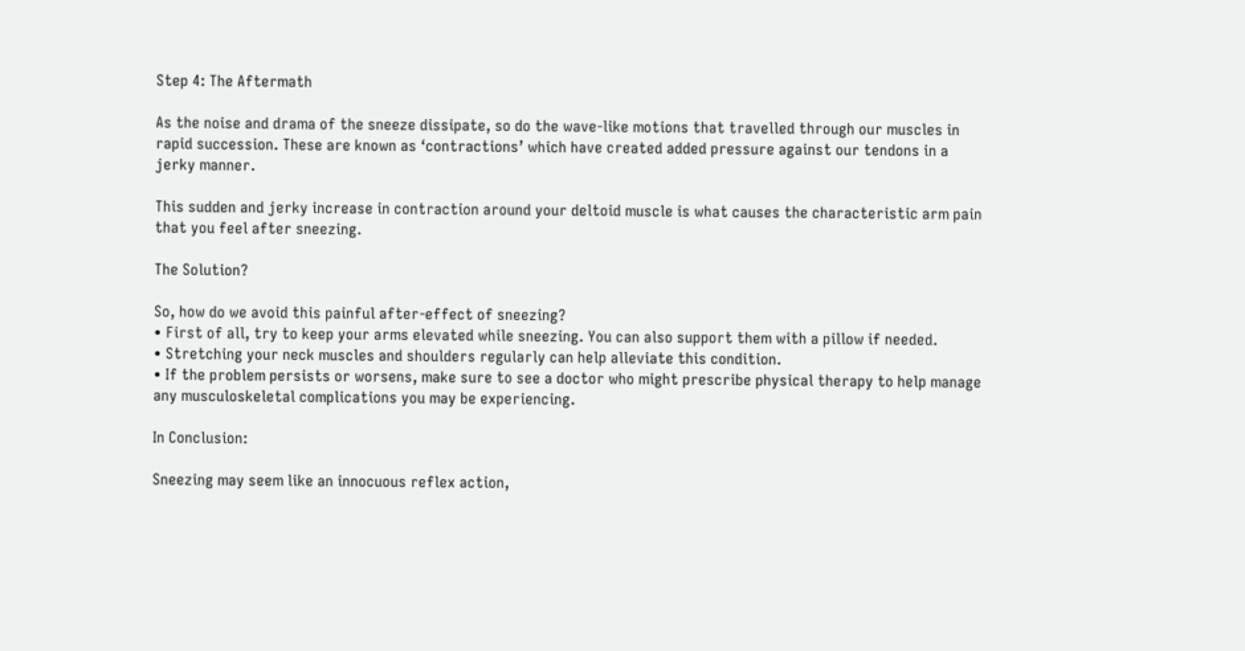Step 4: The Aftermath

As the noise and drama of the sneeze dissipate, so do the wave-like motions that travelled through our muscles in rapid succession. These are known as ‘contractions’ which have created added pressure against our tendons in a jerky manner.

This sudden and jerky increase in contraction around your deltoid muscle is what causes the characteristic arm pain that you feel after sneezing.

The Solution?

So, how do we avoid this painful after-effect of sneezing?
• First of all, try to keep your arms elevated while sneezing. You can also support them with a pillow if needed.
• Stretching your neck muscles and shoulders regularly can help alleviate this condition.
• If the problem persists or worsens, make sure to see a doctor who might prescribe physical therapy to help manage any musculoskeletal complications you may be experiencing.

In Conclusion:

Sneezing may seem like an innocuous reflex action,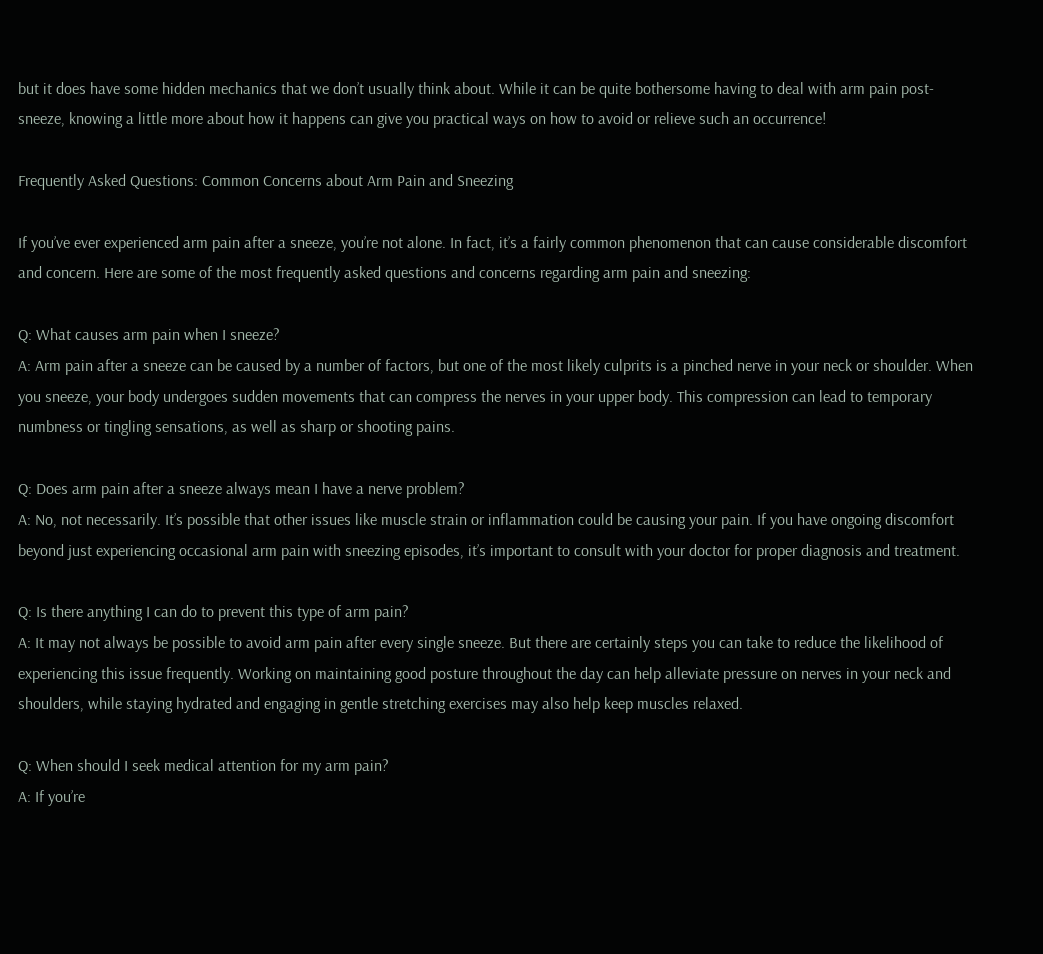but it does have some hidden mechanics that we don’t usually think about. While it can be quite bothersome having to deal with arm pain post-sneeze, knowing a little more about how it happens can give you practical ways on how to avoid or relieve such an occurrence!

Frequently Asked Questions: Common Concerns about Arm Pain and Sneezing

If you’ve ever experienced arm pain after a sneeze, you’re not alone. In fact, it’s a fairly common phenomenon that can cause considerable discomfort and concern. Here are some of the most frequently asked questions and concerns regarding arm pain and sneezing:

Q: What causes arm pain when I sneeze?
A: Arm pain after a sneeze can be caused by a number of factors, but one of the most likely culprits is a pinched nerve in your neck or shoulder. When you sneeze, your body undergoes sudden movements that can compress the nerves in your upper body. This compression can lead to temporary numbness or tingling sensations, as well as sharp or shooting pains.

Q: Does arm pain after a sneeze always mean I have a nerve problem?
A: No, not necessarily. It’s possible that other issues like muscle strain or inflammation could be causing your pain. If you have ongoing discomfort beyond just experiencing occasional arm pain with sneezing episodes, it’s important to consult with your doctor for proper diagnosis and treatment.

Q: Is there anything I can do to prevent this type of arm pain?
A: It may not always be possible to avoid arm pain after every single sneeze. But there are certainly steps you can take to reduce the likelihood of experiencing this issue frequently. Working on maintaining good posture throughout the day can help alleviate pressure on nerves in your neck and shoulders, while staying hydrated and engaging in gentle stretching exercises may also help keep muscles relaxed.

Q: When should I seek medical attention for my arm pain?
A: If you’re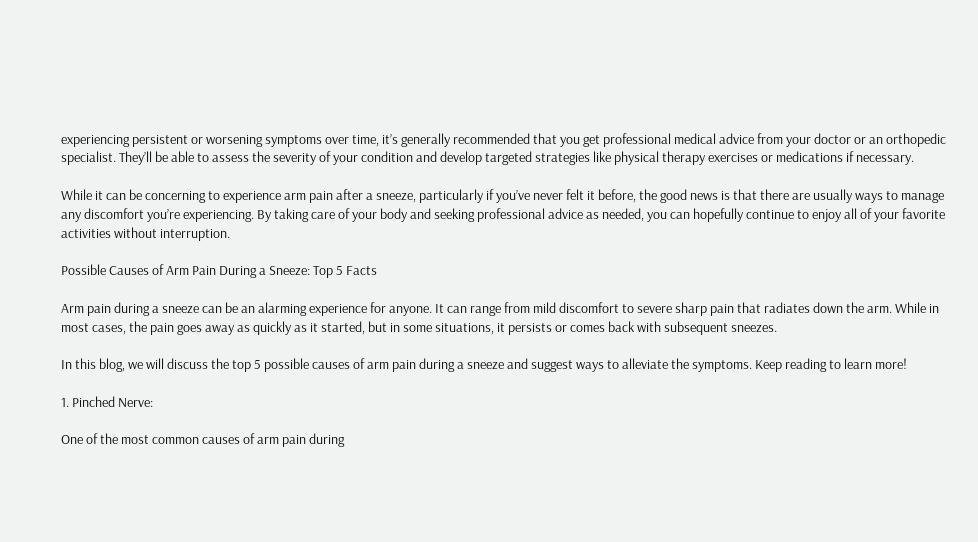experiencing persistent or worsening symptoms over time, it’s generally recommended that you get professional medical advice from your doctor or an orthopedic specialist. They’ll be able to assess the severity of your condition and develop targeted strategies like physical therapy exercises or medications if necessary.

While it can be concerning to experience arm pain after a sneeze, particularly if you’ve never felt it before, the good news is that there are usually ways to manage any discomfort you’re experiencing. By taking care of your body and seeking professional advice as needed, you can hopefully continue to enjoy all of your favorite activities without interruption.

Possible Causes of Arm Pain During a Sneeze: Top 5 Facts

Arm pain during a sneeze can be an alarming experience for anyone. It can range from mild discomfort to severe sharp pain that radiates down the arm. While in most cases, the pain goes away as quickly as it started, but in some situations, it persists or comes back with subsequent sneezes.

In this blog, we will discuss the top 5 possible causes of arm pain during a sneeze and suggest ways to alleviate the symptoms. Keep reading to learn more!

1. Pinched Nerve:

One of the most common causes of arm pain during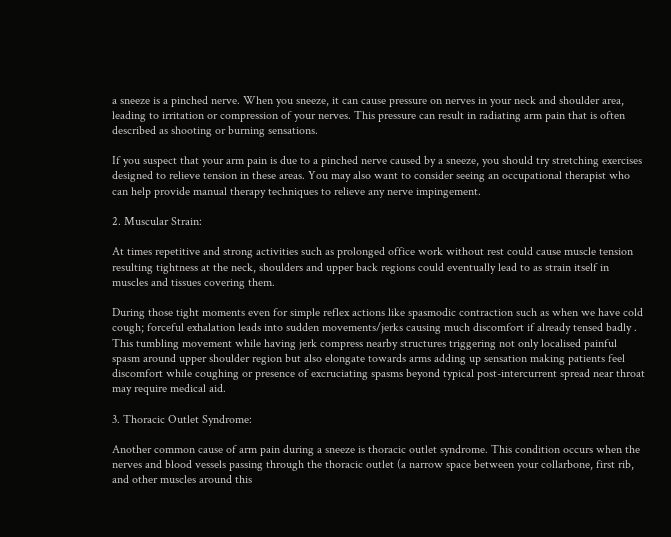a sneeze is a pinched nerve. When you sneeze, it can cause pressure on nerves in your neck and shoulder area, leading to irritation or compression of your nerves. This pressure can result in radiating arm pain that is often described as shooting or burning sensations.

If you suspect that your arm pain is due to a pinched nerve caused by a sneeze, you should try stretching exercises designed to relieve tension in these areas. You may also want to consider seeing an occupational therapist who can help provide manual therapy techniques to relieve any nerve impingement.

2. Muscular Strain:

At times repetitive and strong activities such as prolonged office work without rest could cause muscle tension resulting tightness at the neck, shoulders and upper back regions could eventually lead to as strain itself in muscles and tissues covering them.

During those tight moments even for simple reflex actions like spasmodic contraction such as when we have cold cough; forceful exhalation leads into sudden movements/jerks causing much discomfort if already tensed badly . This tumbling movement while having jerk compress nearby structures triggering not only localised painful spasm around upper shoulder region but also elongate towards arms adding up sensation making patients feel discomfort while coughing or presence of excruciating spasms beyond typical post-intercurrent spread near throat may require medical aid.

3. Thoracic Outlet Syndrome:

Another common cause of arm pain during a sneeze is thoracic outlet syndrome. This condition occurs when the nerves and blood vessels passing through the thoracic outlet (a narrow space between your collarbone, first rib, and other muscles around this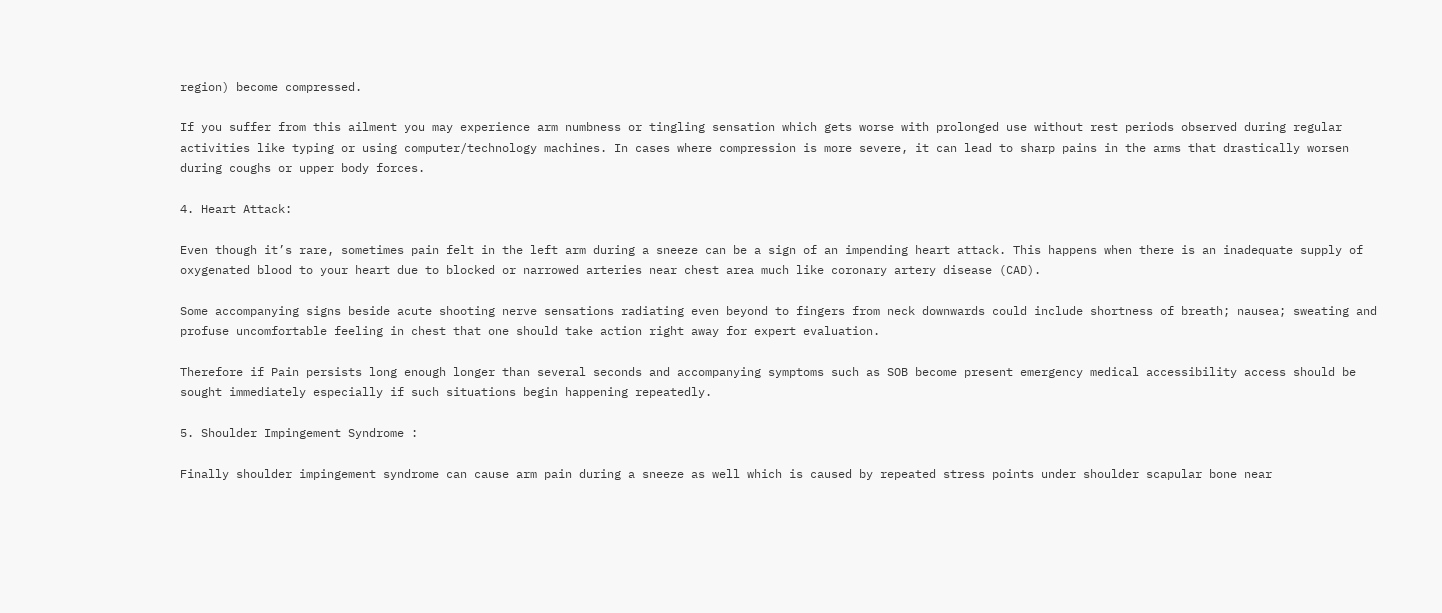region) become compressed.

If you suffer from this ailment you may experience arm numbness or tingling sensation which gets worse with prolonged use without rest periods observed during regular activities like typing or using computer/technology machines. In cases where compression is more severe, it can lead to sharp pains in the arms that drastically worsen during coughs or upper body forces.

4. Heart Attack:

Even though it’s rare, sometimes pain felt in the left arm during a sneeze can be a sign of an impending heart attack. This happens when there is an inadequate supply of oxygenated blood to your heart due to blocked or narrowed arteries near chest area much like coronary artery disease (CAD).

Some accompanying signs beside acute shooting nerve sensations radiating even beyond to fingers from neck downwards could include shortness of breath; nausea; sweating and profuse uncomfortable feeling in chest that one should take action right away for expert evaluation.

Therefore if Pain persists long enough longer than several seconds and accompanying symptoms such as SOB become present emergency medical accessibility access should be sought immediately especially if such situations begin happening repeatedly.

5. Shoulder Impingement Syndrome :

Finally shoulder impingement syndrome can cause arm pain during a sneeze as well which is caused by repeated stress points under shoulder scapular bone near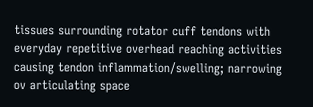tissues surrounding rotator cuff tendons with everyday repetitive overhead reaching activities causing tendon inflammation/swelling; narrowing ov articulating space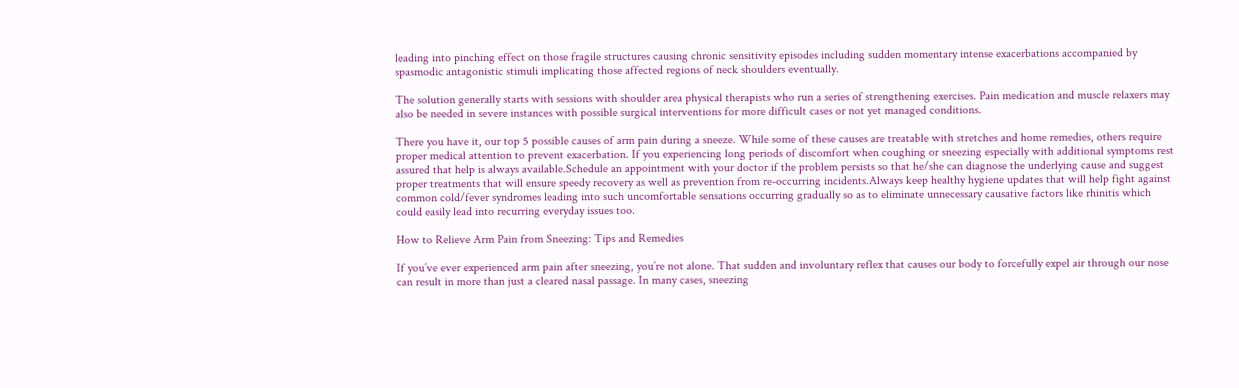leading into pinching effect on those fragile structures causing chronic sensitivity episodes including sudden momentary intense exacerbations accompanied by spasmodic antagonistic stimuli implicating those affected regions of neck shoulders eventually.

The solution generally starts with sessions with shoulder area physical therapists who run a series of strengthening exercises. Pain medication and muscle relaxers may also be needed in severe instances with possible surgical interventions for more difficult cases or not yet managed conditions.

There you have it, our top 5 possible causes of arm pain during a sneeze. While some of these causes are treatable with stretches and home remedies, others require proper medical attention to prevent exacerbation. If you experiencing long periods of discomfort when coughing or sneezing especially with additional symptoms rest assured that help is always available.Schedule an appointment with your doctor if the problem persists so that he/she can diagnose the underlying cause and suggest proper treatments that will ensure speedy recovery as well as prevention from re-occurring incidents.Always keep healthy hygiene updates that will help fight against common cold/fever syndromes leading into such uncomfortable sensations occurring gradually so as to eliminate unnecessary causative factors like rhinitis which could easily lead into recurring everyday issues too.

How to Relieve Arm Pain from Sneezing: Tips and Remedies

If you’ve ever experienced arm pain after sneezing, you’re not alone. That sudden and involuntary reflex that causes our body to forcefully expel air through our nose can result in more than just a cleared nasal passage. In many cases, sneezing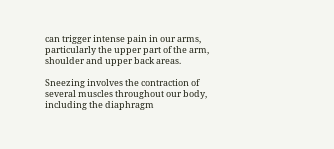can trigger intense pain in our arms, particularly the upper part of the arm, shoulder and upper back areas.

Sneezing involves the contraction of several muscles throughout our body, including the diaphragm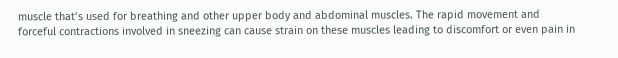muscle that’s used for breathing and other upper body and abdominal muscles. The rapid movement and forceful contractions involved in sneezing can cause strain on these muscles leading to discomfort or even pain in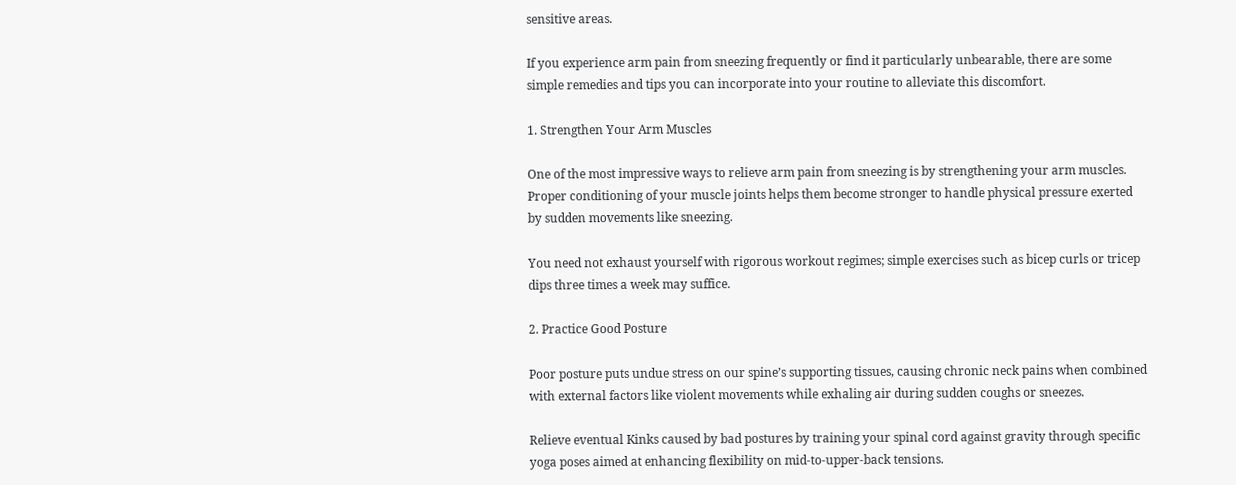sensitive areas.

If you experience arm pain from sneezing frequently or find it particularly unbearable, there are some simple remedies and tips you can incorporate into your routine to alleviate this discomfort.

1. Strengthen Your Arm Muscles

One of the most impressive ways to relieve arm pain from sneezing is by strengthening your arm muscles. Proper conditioning of your muscle joints helps them become stronger to handle physical pressure exerted by sudden movements like sneezing.

You need not exhaust yourself with rigorous workout regimes; simple exercises such as bicep curls or tricep dips three times a week may suffice.

2. Practice Good Posture

Poor posture puts undue stress on our spine’s supporting tissues, causing chronic neck pains when combined with external factors like violent movements while exhaling air during sudden coughs or sneezes.

Relieve eventual Kinks caused by bad postures by training your spinal cord against gravity through specific yoga poses aimed at enhancing flexibility on mid-to-upper-back tensions.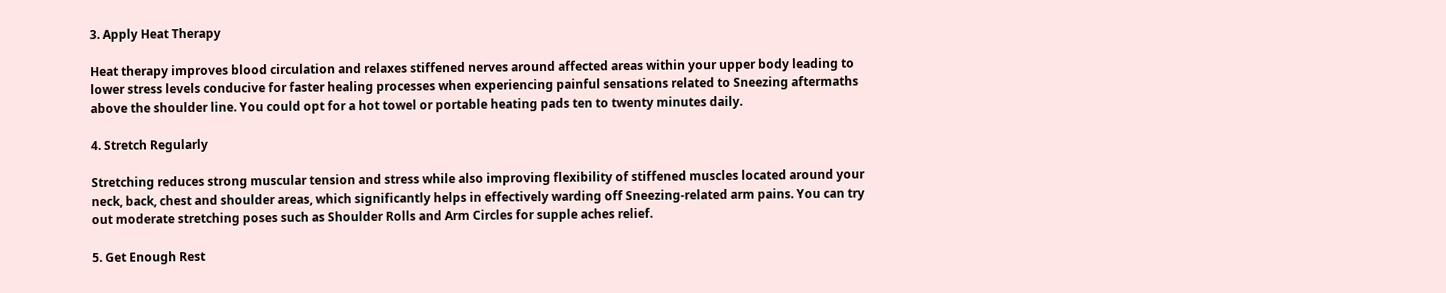3. Apply Heat Therapy

Heat therapy improves blood circulation and relaxes stiffened nerves around affected areas within your upper body leading to lower stress levels conducive for faster healing processes when experiencing painful sensations related to Sneezing aftermaths above the shoulder line. You could opt for a hot towel or portable heating pads ten to twenty minutes daily.

4. Stretch Regularly

Stretching reduces strong muscular tension and stress while also improving flexibility of stiffened muscles located around your neck, back, chest and shoulder areas, which significantly helps in effectively warding off Sneezing-related arm pains. You can try out moderate stretching poses such as Shoulder Rolls and Arm Circles for supple aches relief.

5. Get Enough Rest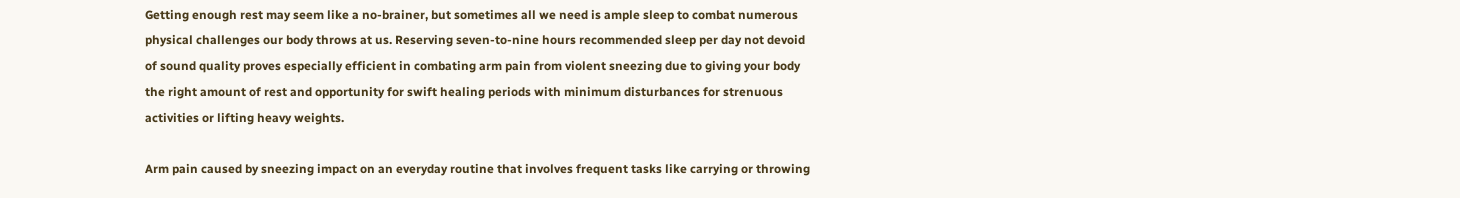Getting enough rest may seem like a no-brainer, but sometimes all we need is ample sleep to combat numerous physical challenges our body throws at us. Reserving seven-to-nine hours recommended sleep per day not devoid of sound quality proves especially efficient in combating arm pain from violent sneezing due to giving your body the right amount of rest and opportunity for swift healing periods with minimum disturbances for strenuous activities or lifting heavy weights.

Arm pain caused by sneezing impact on an everyday routine that involves frequent tasks like carrying or throwing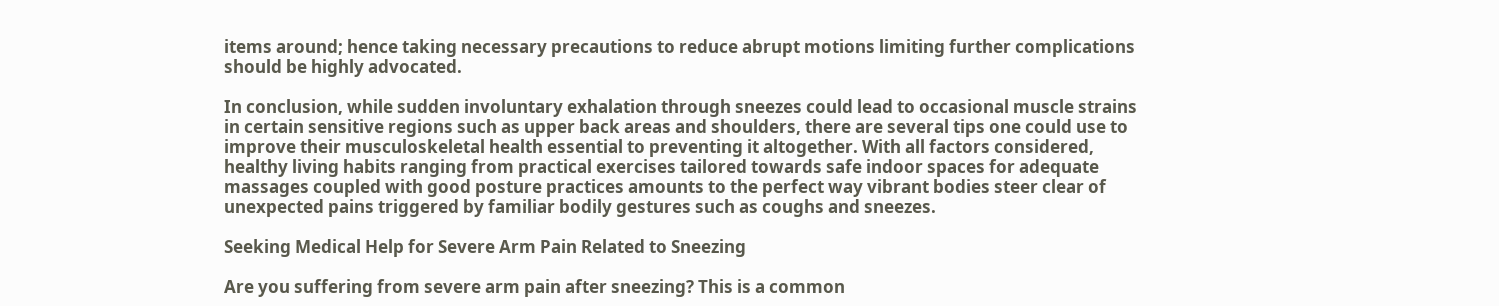items around; hence taking necessary precautions to reduce abrupt motions limiting further complications should be highly advocated.

In conclusion, while sudden involuntary exhalation through sneezes could lead to occasional muscle strains in certain sensitive regions such as upper back areas and shoulders, there are several tips one could use to improve their musculoskeletal health essential to preventing it altogether. With all factors considered, healthy living habits ranging from practical exercises tailored towards safe indoor spaces for adequate massages coupled with good posture practices amounts to the perfect way vibrant bodies steer clear of unexpected pains triggered by familiar bodily gestures such as coughs and sneezes.

Seeking Medical Help for Severe Arm Pain Related to Sneezing

Are you suffering from severe arm pain after sneezing? This is a common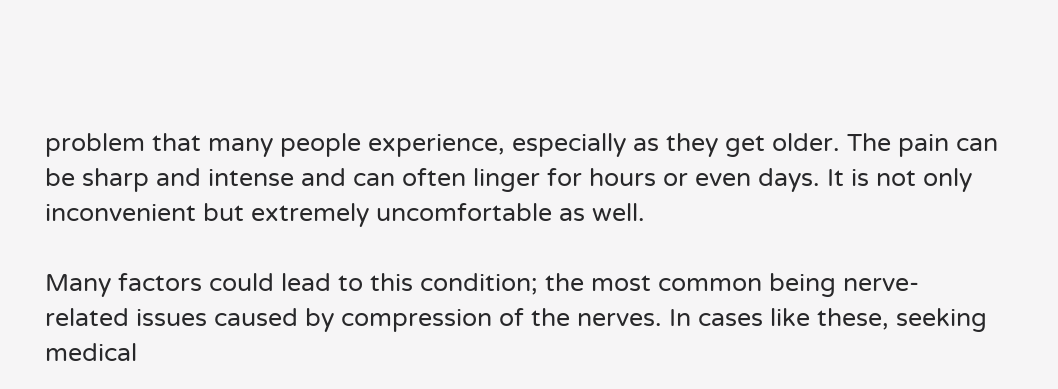problem that many people experience, especially as they get older. The pain can be sharp and intense and can often linger for hours or even days. It is not only inconvenient but extremely uncomfortable as well.

Many factors could lead to this condition; the most common being nerve-related issues caused by compression of the nerves. In cases like these, seeking medical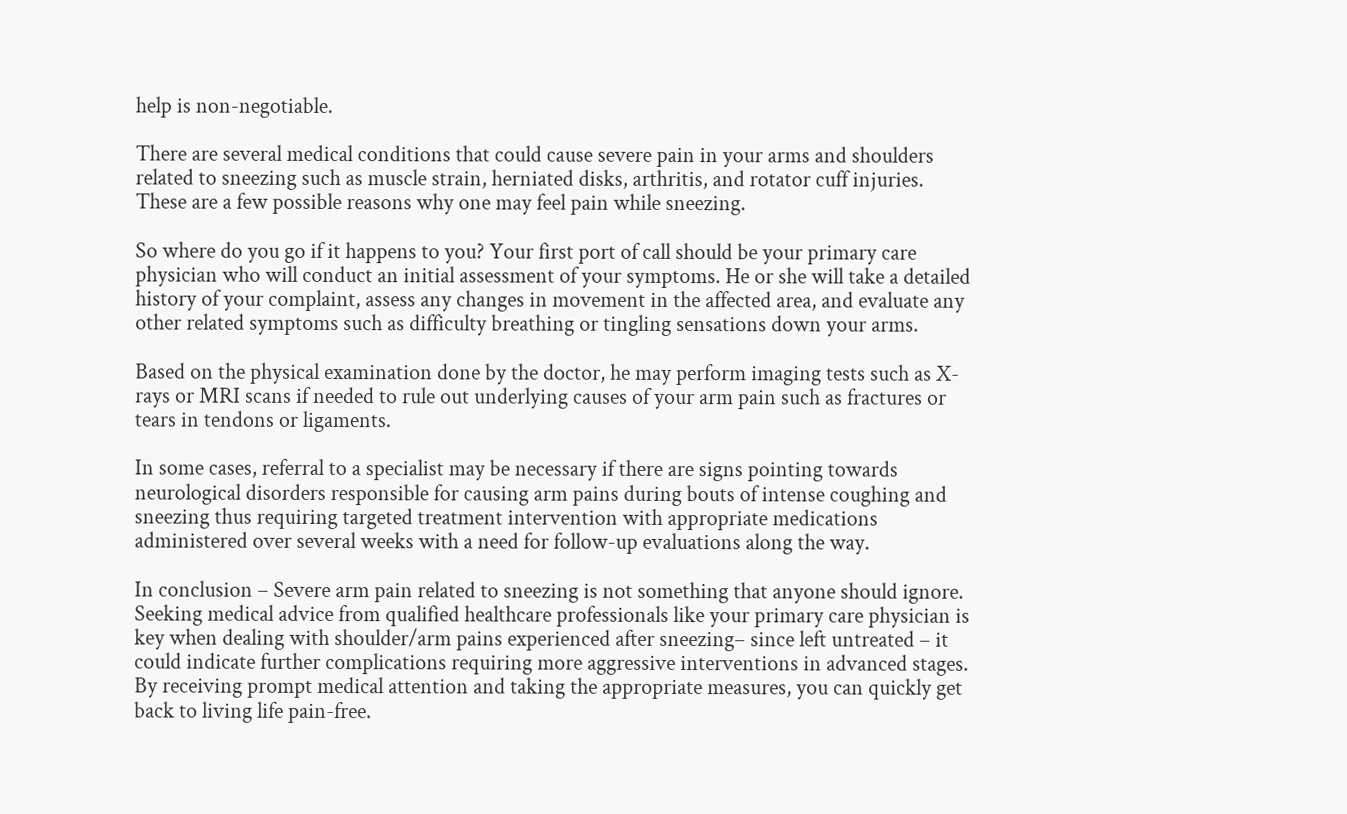help is non-negotiable.

There are several medical conditions that could cause severe pain in your arms and shoulders related to sneezing such as muscle strain, herniated disks, arthritis, and rotator cuff injuries. These are a few possible reasons why one may feel pain while sneezing.

So where do you go if it happens to you? Your first port of call should be your primary care physician who will conduct an initial assessment of your symptoms. He or she will take a detailed history of your complaint, assess any changes in movement in the affected area, and evaluate any other related symptoms such as difficulty breathing or tingling sensations down your arms.

Based on the physical examination done by the doctor, he may perform imaging tests such as X-rays or MRI scans if needed to rule out underlying causes of your arm pain such as fractures or tears in tendons or ligaments.

In some cases, referral to a specialist may be necessary if there are signs pointing towards neurological disorders responsible for causing arm pains during bouts of intense coughing and sneezing thus requiring targeted treatment intervention with appropriate medications administered over several weeks with a need for follow-up evaluations along the way.

In conclusion – Severe arm pain related to sneezing is not something that anyone should ignore. Seeking medical advice from qualified healthcare professionals like your primary care physician is key when dealing with shoulder/arm pains experienced after sneezing– since left untreated – it could indicate further complications requiring more aggressive interventions in advanced stages. By receiving prompt medical attention and taking the appropriate measures, you can quickly get back to living life pain-free.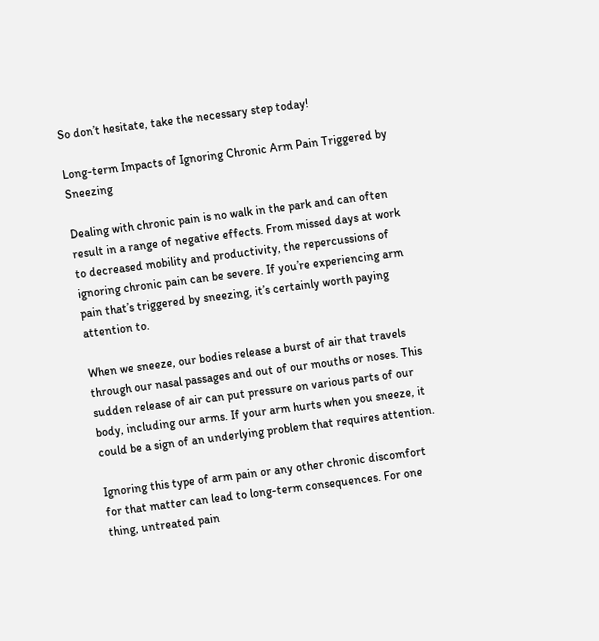So don’t hesitate, take the necessary step today!

Long-term Impacts of Ignoring Chronic Arm Pain Triggered by Sneezing

Dealing with chronic pain is no walk in the park and can often result in a range of negative effects. From missed days at work to decreased mobility and productivity, the repercussions of ignoring chronic pain can be severe. If you’re experiencing arm pain that’s triggered by sneezing, it’s certainly worth paying attention to.

When we sneeze, our bodies release a burst of air that travels through our nasal passages and out of our mouths or noses. This sudden release of air can put pressure on various parts of our body, including our arms. If your arm hurts when you sneeze, it could be a sign of an underlying problem that requires attention.

Ignoring this type of arm pain or any other chronic discomfort for that matter can lead to long-term consequences. For one thing, untreated pain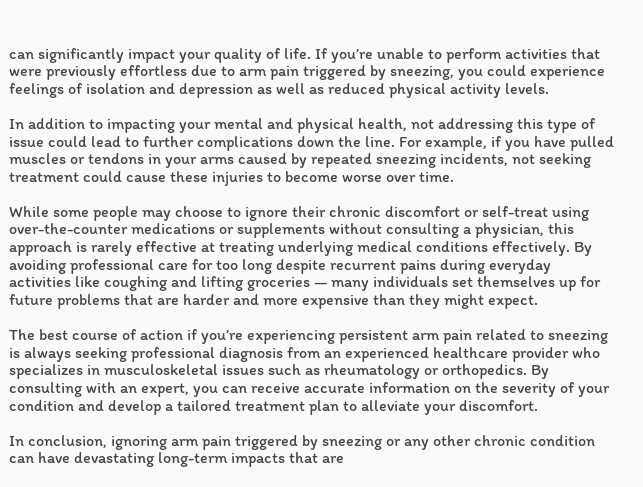can significantly impact your quality of life. If you’re unable to perform activities that were previously effortless due to arm pain triggered by sneezing, you could experience feelings of isolation and depression as well as reduced physical activity levels.

In addition to impacting your mental and physical health, not addressing this type of issue could lead to further complications down the line. For example, if you have pulled muscles or tendons in your arms caused by repeated sneezing incidents, not seeking treatment could cause these injuries to become worse over time.

While some people may choose to ignore their chronic discomfort or self-treat using over-the-counter medications or supplements without consulting a physician, this approach is rarely effective at treating underlying medical conditions effectively. By avoiding professional care for too long despite recurrent pains during everyday activities like coughing and lifting groceries — many individuals set themselves up for future problems that are harder and more expensive than they might expect.

The best course of action if you’re experiencing persistent arm pain related to sneezing is always seeking professional diagnosis from an experienced healthcare provider who specializes in musculoskeletal issues such as rheumatology or orthopedics. By consulting with an expert, you can receive accurate information on the severity of your condition and develop a tailored treatment plan to alleviate your discomfort.

In conclusion, ignoring arm pain triggered by sneezing or any other chronic condition can have devastating long-term impacts that are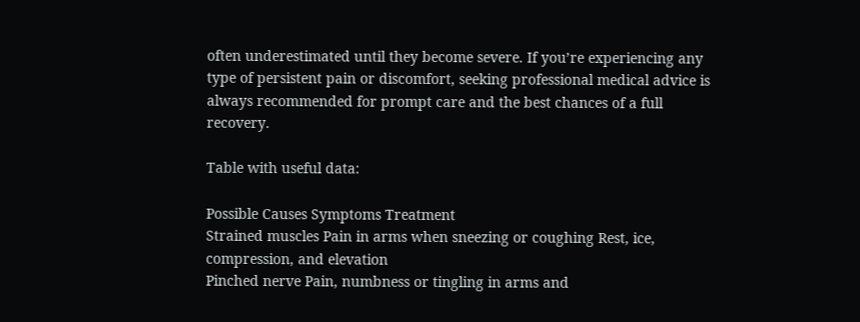often underestimated until they become severe. If you’re experiencing any type of persistent pain or discomfort, seeking professional medical advice is always recommended for prompt care and the best chances of a full recovery.

Table with useful data:

Possible Causes Symptoms Treatment
Strained muscles Pain in arms when sneezing or coughing Rest, ice, compression, and elevation
Pinched nerve Pain, numbness or tingling in arms and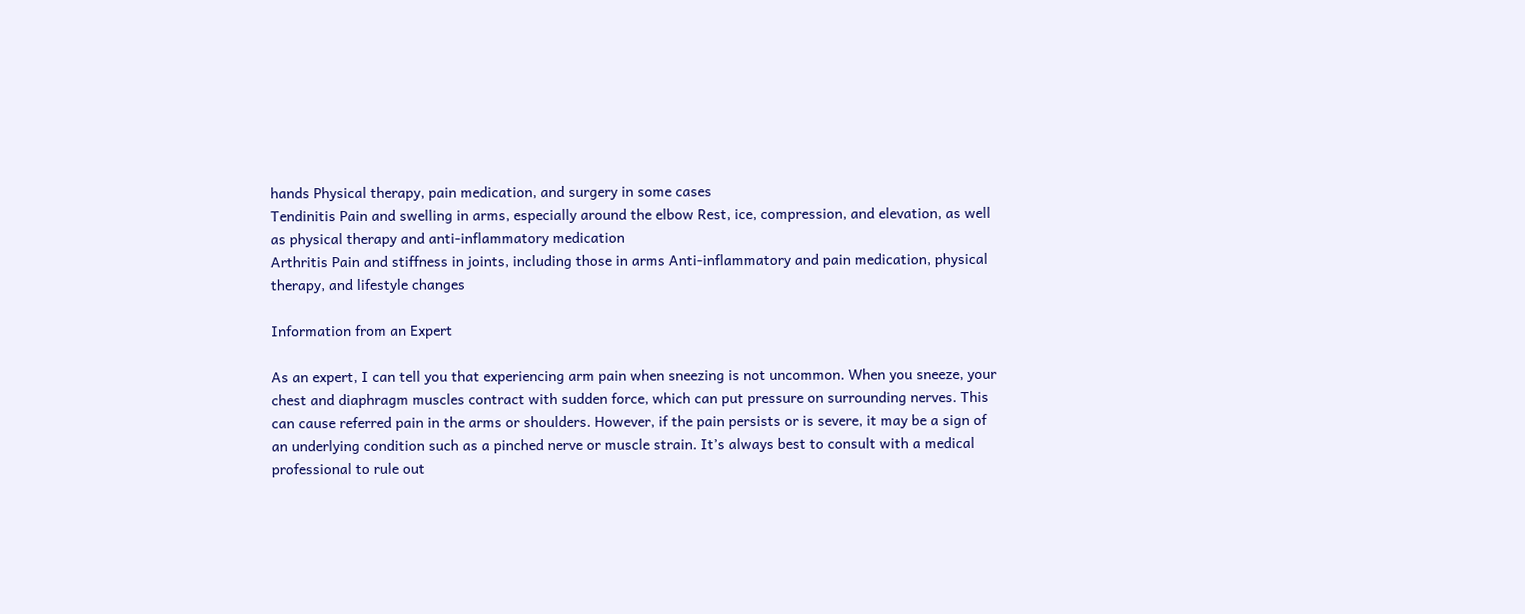hands Physical therapy, pain medication, and surgery in some cases
Tendinitis Pain and swelling in arms, especially around the elbow Rest, ice, compression, and elevation, as well as physical therapy and anti-inflammatory medication
Arthritis Pain and stiffness in joints, including those in arms Anti-inflammatory and pain medication, physical therapy, and lifestyle changes

Information from an Expert

As an expert, I can tell you that experiencing arm pain when sneezing is not uncommon. When you sneeze, your chest and diaphragm muscles contract with sudden force, which can put pressure on surrounding nerves. This can cause referred pain in the arms or shoulders. However, if the pain persists or is severe, it may be a sign of an underlying condition such as a pinched nerve or muscle strain. It’s always best to consult with a medical professional to rule out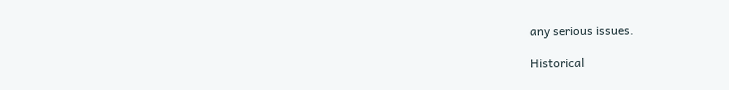any serious issues.

Historical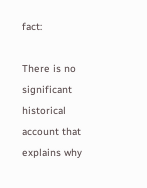fact:

There is no significant historical account that explains why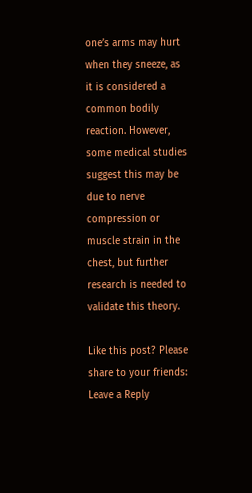one’s arms may hurt when they sneeze, as it is considered a common bodily reaction. However, some medical studies suggest this may be due to nerve compression or muscle strain in the chest, but further research is needed to validate this theory.

Like this post? Please share to your friends:
Leave a Reply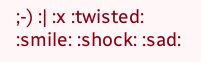;-) :| :x :twisted: :smile: :shock: :sad: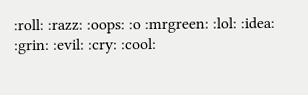:roll: :razz: :oops: :o :mrgreen: :lol: :idea: :grin: :evil: :cry: :cool: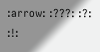:arrow: :???: :?: :!: